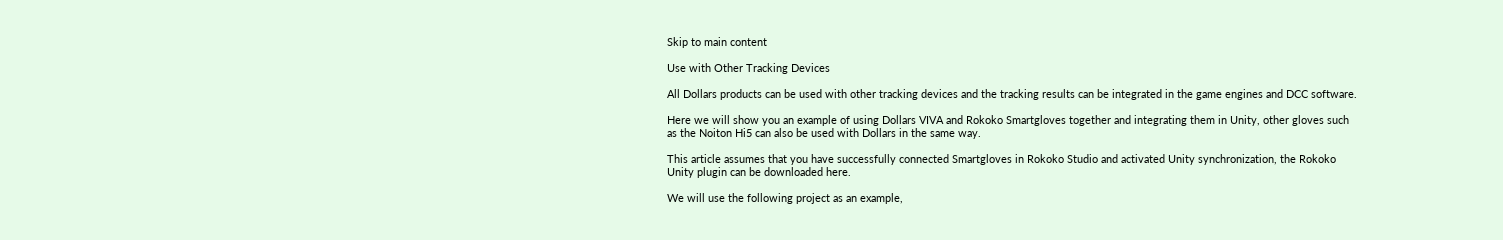Skip to main content

Use with Other Tracking Devices

All Dollars products can be used with other tracking devices and the tracking results can be integrated in the game engines and DCC software.

Here we will show you an example of using Dollars VIVA and Rokoko Smartgloves together and integrating them in Unity, other gloves such as the Noiton Hi5 can also be used with Dollars in the same way.

This article assumes that you have successfully connected Smartgloves in Rokoko Studio and activated Unity synchronization, the Rokoko Unity plugin can be downloaded here.

We will use the following project as an example,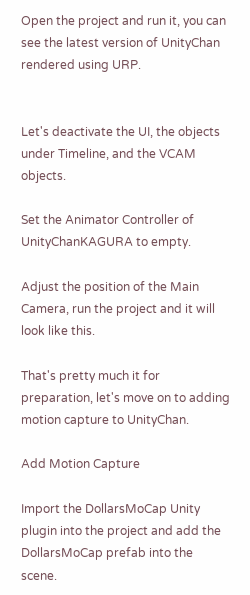Open the project and run it, you can see the latest version of UnityChan rendered using URP.


Let's deactivate the UI, the objects under Timeline, and the VCAM objects.

Set the Animator Controller of UnityChanKAGURA to empty.

Adjust the position of the Main Camera, run the project and it will look like this.

That's pretty much it for preparation, let's move on to adding motion capture to UnityChan.

Add Motion Capture

Import the DollarsMoCap Unity plugin into the project and add the DollarsMoCap prefab into the scene.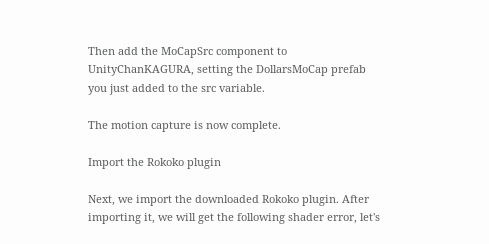Then add the MoCapSrc component to UnityChanKAGURA, setting the DollarsMoCap prefab you just added to the src variable.

The motion capture is now complete.

Import the Rokoko plugin

Next, we import the downloaded Rokoko plugin. After importing it, we will get the following shader error, let's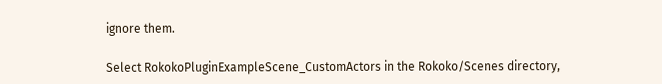ignore them.

Select RokokoPluginExampleScene_CustomActors in the Rokoko/Scenes directory,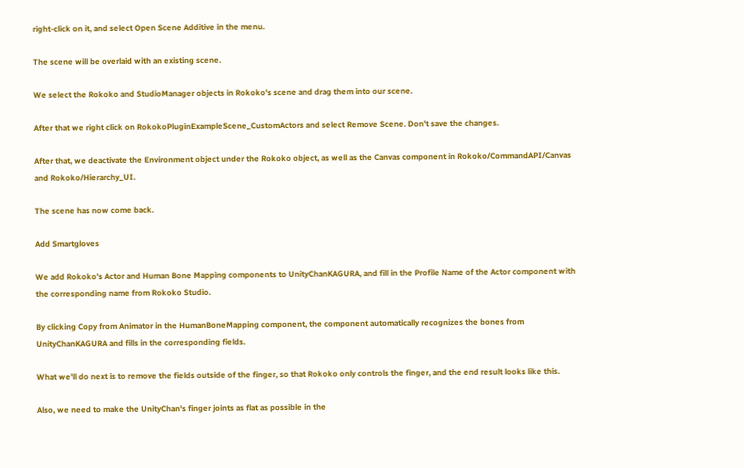right-click on it, and select Open Scene Additive in the menu.

The scene will be overlaid with an existing scene.

We select the Rokoko and StudioManager objects in Rokoko's scene and drag them into our scene.

After that we right click on RokokoPluginExampleScene_CustomActors and select Remove Scene. Don't save the changes.

After that, we deactivate the Environment object under the Rokoko object, as well as the Canvas component in Rokoko/CommandAPI/Canvas and Rokoko/Hierarchy_UI.

The scene has now come back.

Add Smartgloves

We add Rokoko's Actor and Human Bone Mapping components to UnityChanKAGURA, and fill in the Profile Name of the Actor component with the corresponding name from Rokoko Studio.

By clicking Copy from Animator in the HumanBoneMapping component, the component automatically recognizes the bones from UnityChanKAGURA and fills in the corresponding fields.

What we'll do next is to remove the fields outside of the finger, so that Rokoko only controls the finger, and the end result looks like this.

Also, we need to make the UnityChan's finger joints as flat as possible in the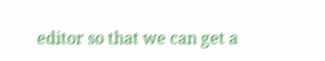editor so that we can get a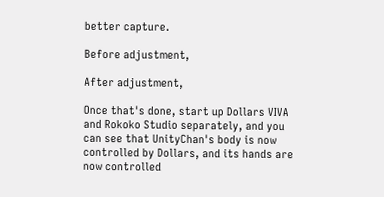better capture.

Before adjustment,

After adjustment,

Once that's done, start up Dollars VIVA and Rokoko Studio separately, and you can see that UnityChan's body is now controlled by Dollars, and its hands are now controlled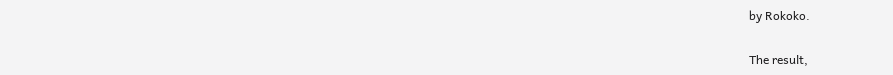by Rokoko.

The result,